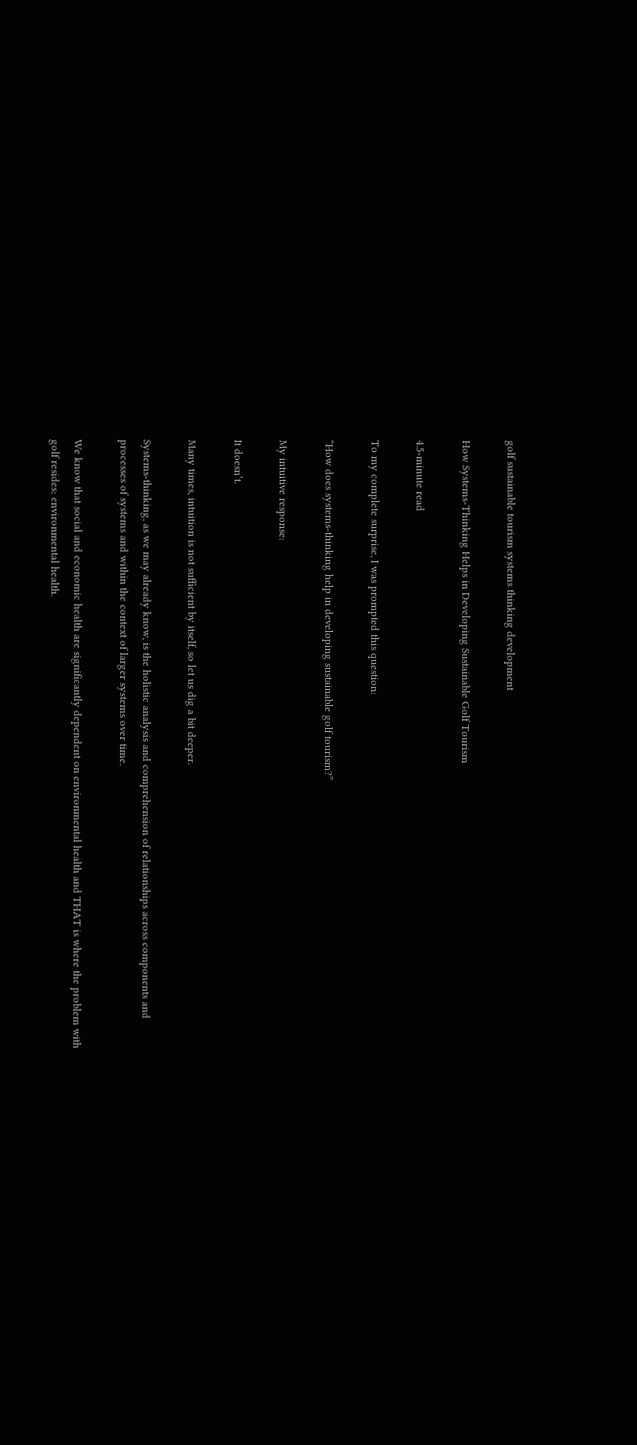golf sustainable tourism systems thinking development

How Systems-Thinking Helps in Developing Sustainable Golf Tourism

4.5-minute read

To my complete surprise, I was prompted this question:

“How does systems-thinking help in developing sustainable golf tourism?”

My intuitive response:

It doesn’t.

Many times, intuition is not sufficient by itself, so let us dig a bit deeper.

Systems-thinking, as we may already know, is the holistic analysis and comprehension of relationships across components and processes of systems and within the context of larger systems over time.

We know that social and economic health are significantly dependent on environmental health and THAT is where the problem with golf resides: environmental health.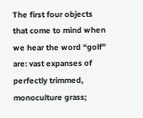The first four objects that come to mind when we hear the word “golf” are: vast expanses of perfectly trimmed, monoculture grass;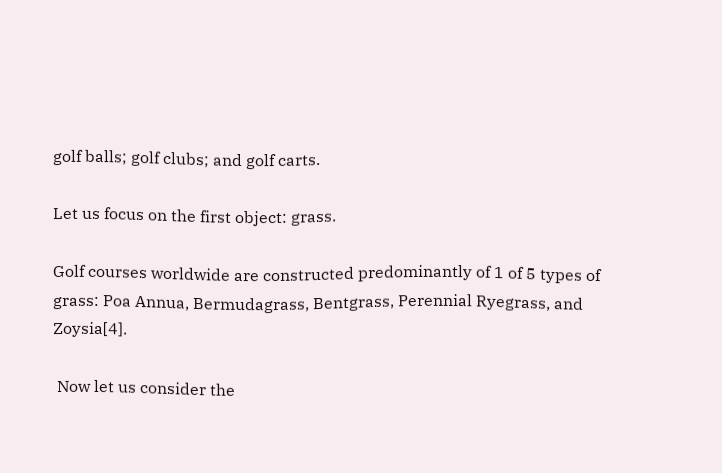golf balls; golf clubs; and golf carts.

Let us focus on the first object: grass.

Golf courses worldwide are constructed predominantly of 1 of 5 types of grass: Poa Annua, Bermudagrass, Bentgrass, Perennial Ryegrass, and Zoysia[4].

 Now let us consider the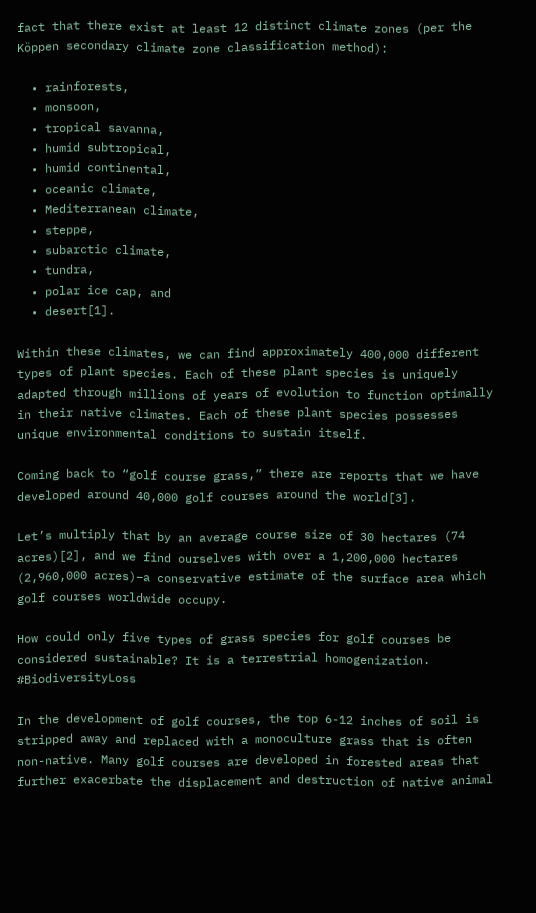fact that there exist at least 12 distinct climate zones (per the Köppen secondary climate zone classification method):

  • rainforests,
  • monsoon,
  • tropical savanna,
  • humid subtropical,
  • humid continental,
  • oceanic climate,
  • Mediterranean climate,
  • steppe,
  • subarctic climate,
  • tundra,
  • polar ice cap, and
  • desert[1].

Within these climates, we can find approximately 400,000 different types of plant species. Each of these plant species is uniquely adapted through millions of years of evolution to function optimally in their native climates. Each of these plant species possesses unique environmental conditions to sustain itself.

Coming back to “golf course grass,” there are reports that we have developed around 40,000 golf courses around the world[3].

Let’s multiply that by an average course size of 30 hectares (74 acres)[2], and we find ourselves with over a 1,200,000 hectares (2,960,000 acres)–a conservative estimate of the surface area which golf courses worldwide occupy.

How could only five types of grass species for golf courses be considered sustainable? It is a terrestrial homogenization. #BiodiversityLoss

In the development of golf courses, the top 6-12 inches of soil is stripped away and replaced with a monoculture grass that is often non-native. Many golf courses are developed in forested areas that further exacerbate the displacement and destruction of native animal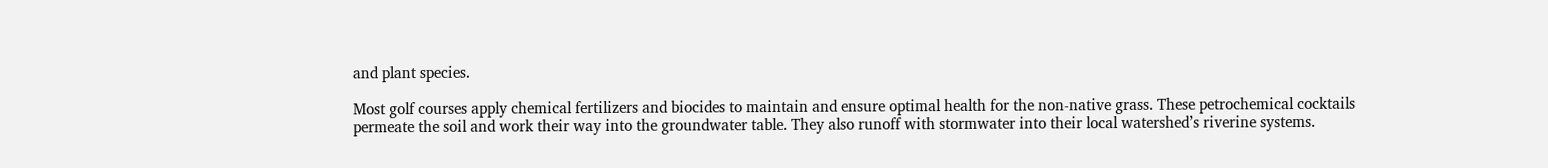and plant species.

Most golf courses apply chemical fertilizers and biocides to maintain and ensure optimal health for the non-native grass. These petrochemical cocktails permeate the soil and work their way into the groundwater table. They also runoff with stormwater into their local watershed’s riverine systems.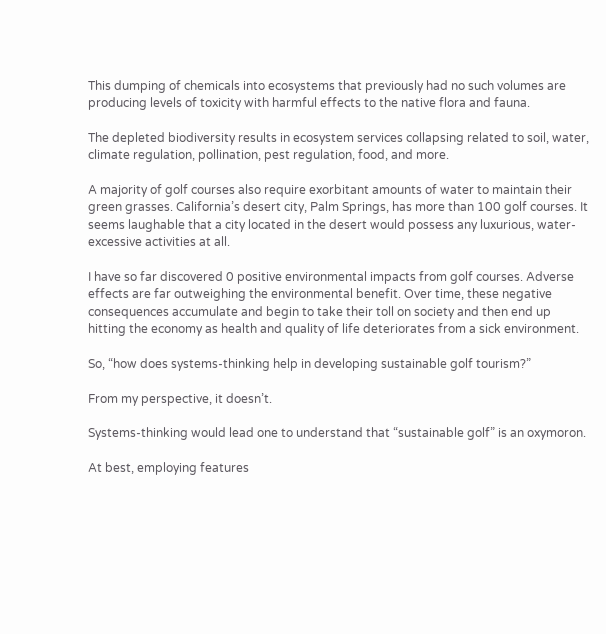This dumping of chemicals into ecosystems that previously had no such volumes are producing levels of toxicity with harmful effects to the native flora and fauna.

The depleted biodiversity results in ecosystem services collapsing related to soil, water, climate regulation, pollination, pest regulation, food, and more.

A majority of golf courses also require exorbitant amounts of water to maintain their green grasses. California’s desert city, Palm Springs, has more than 100 golf courses. It seems laughable that a city located in the desert would possess any luxurious, water-excessive activities at all.

I have so far discovered 0 positive environmental impacts from golf courses. Adverse effects are far outweighing the environmental benefit. Over time, these negative consequences accumulate and begin to take their toll on society and then end up hitting the economy as health and quality of life deteriorates from a sick environment.

So, “how does systems-thinking help in developing sustainable golf tourism?”

From my perspective, it doesn’t.

Systems-thinking would lead one to understand that “sustainable golf” is an oxymoron.

At best, employing features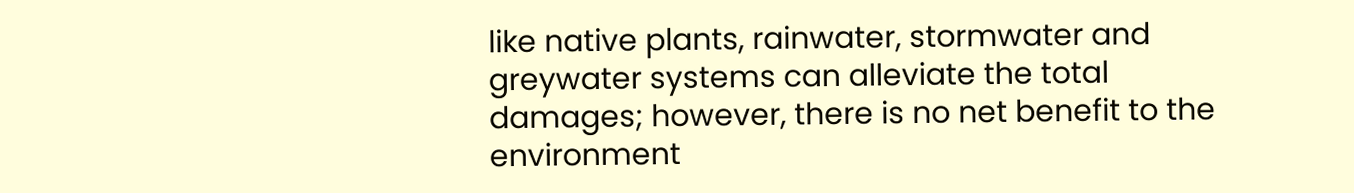like native plants, rainwater, stormwater and greywater systems can alleviate the total damages; however, there is no net benefit to the environment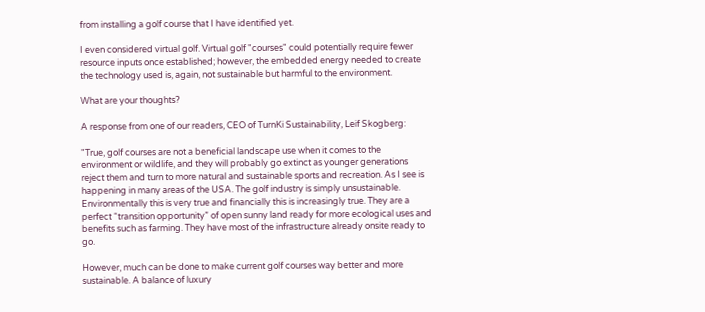from installing a golf course that I have identified yet.

I even considered virtual golf. Virtual golf "courses" could potentially require fewer resource inputs once established; however, the embedded energy needed to create the technology used is, again, not sustainable but harmful to the environment.

What are your thoughts?

A response from one of our readers, CEO of TurnKi Sustainability, Leif Skogberg:

"True, golf courses are not a beneficial landscape use when it comes to the environment or wildlife, and they will probably go extinct as younger generations reject them and turn to more natural and sustainable sports and recreation. As I see is happening in many areas of the USA. The golf industry is simply unsustainable. Environmentally this is very true and financially this is increasingly true. They are a perfect “transition opportunity” of open sunny land ready for more ecological uses and benefits such as farming. They have most of the infrastructure already onsite ready to go.

However, much can be done to make current golf courses way better and more sustainable. A balance of luxury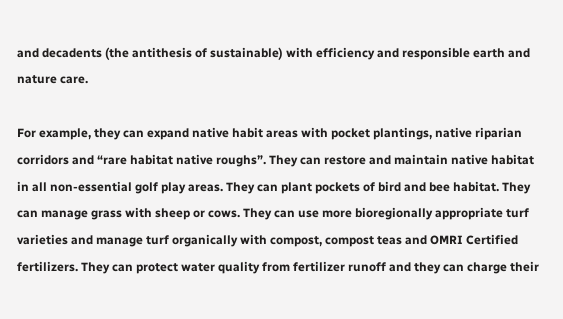and decadents (the antithesis of sustainable) with efficiency and responsible earth and nature care.

For example, they can expand native habit areas with pocket plantings, native riparian corridors and “rare habitat native roughs”. They can restore and maintain native habitat in all non-essential golf play areas. They can plant pockets of bird and bee habitat. They can manage grass with sheep or cows. They can use more bioregionally appropriate turf varieties and manage turf organically with compost, compost teas and OMRI Certified fertilizers. They can protect water quality from fertilizer runoff and they can charge their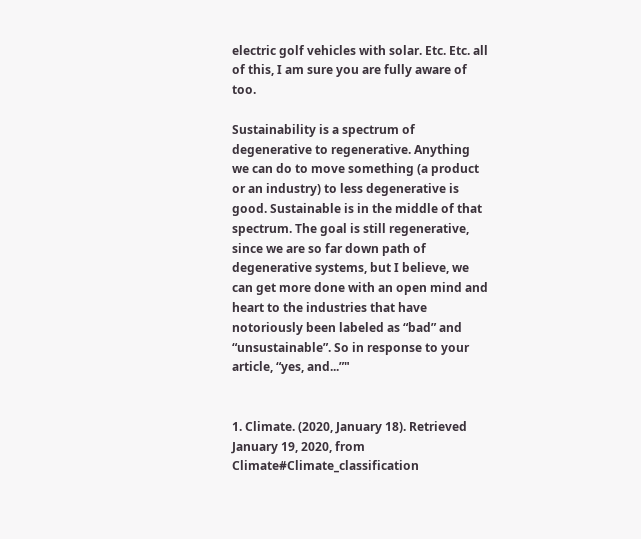electric golf vehicles with solar. Etc. Etc. all of this, I am sure you are fully aware of too.

Sustainability is a spectrum of degenerative to regenerative. Anything we can do to move something (a product or an industry) to less degenerative is good. Sustainable is in the middle of that spectrum. The goal is still regenerative, since we are so far down path of degenerative systems, but I believe, we can get more done with an open mind and heart to the industries that have notoriously been labeled as “bad” and “unsustainable”. So in response to your article, “yes, and...”"


1. Climate. (2020, January 18). Retrieved January 19, 2020, from Climate#Climate_classification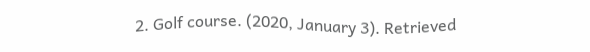2. Golf course. (2020, January 3). Retrieved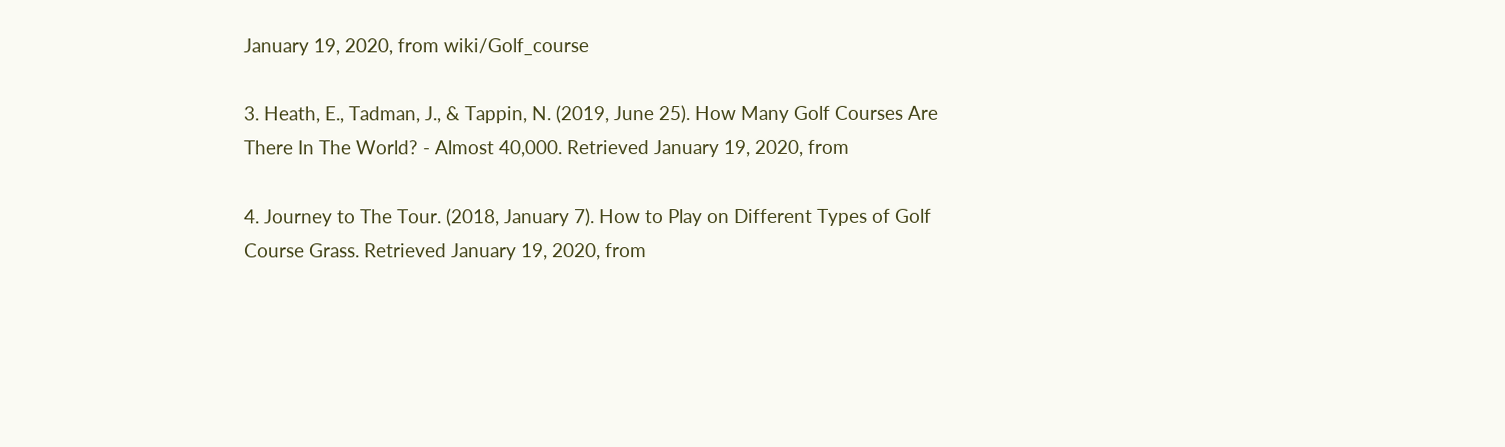January 19, 2020, from wiki/Golf_course

3. Heath, E., Tadman, J., & Tappin, N. (2019, June 25). How Many Golf Courses Are There In The World? - Almost 40,000. Retrieved January 19, 2020, from

4. Journey to The Tour. (2018, January 7). How to Play on Different Types of Golf Course Grass. Retrieved January 19, 2020, from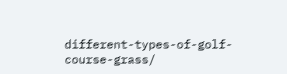different-types-of-golf-course-grass/